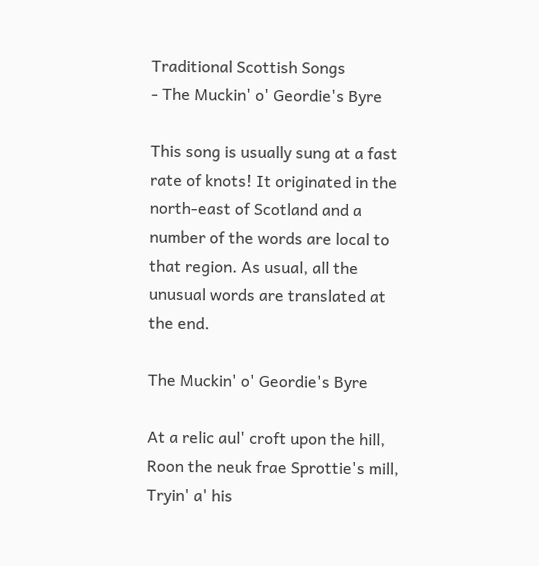Traditional Scottish Songs
- The Muckin' o' Geordie's Byre

This song is usually sung at a fast rate of knots! It originated in the north-east of Scotland and a number of the words are local to that region. As usual, all the unusual words are translated at the end.

The Muckin' o' Geordie's Byre

At a relic aul' croft upon the hill,
Roon the neuk frae Sprottie's mill,
Tryin' a' his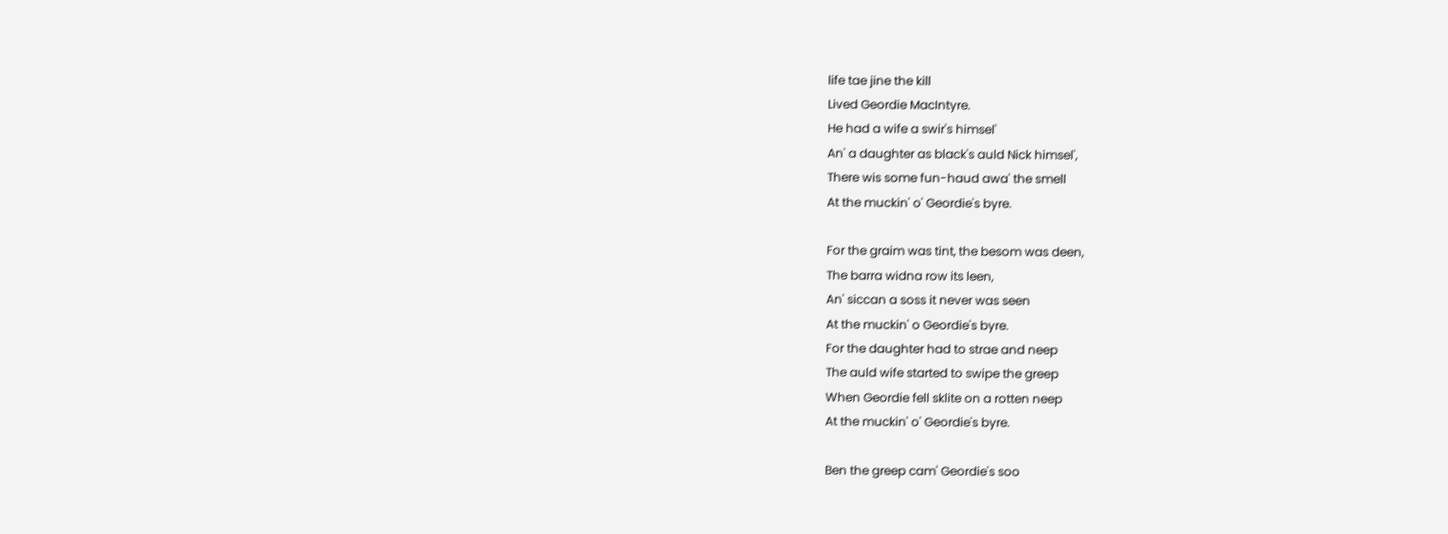life tae jine the kill
Lived Geordie MacIntyre.
He had a wife a swir's himsel'
An' a daughter as black's auld Nick himsel',
There wis some fun-haud awa' the smell
At the muckin' o' Geordie's byre.

For the graim was tint, the besom was deen,
The barra widna row its leen,
An' siccan a soss it never was seen
At the muckin' o Geordie's byre.
For the daughter had to strae and neep
The auld wife started to swipe the greep
When Geordie fell sklite on a rotten neep
At the muckin' o' Geordie's byre.

Ben the greep cam' Geordie's soo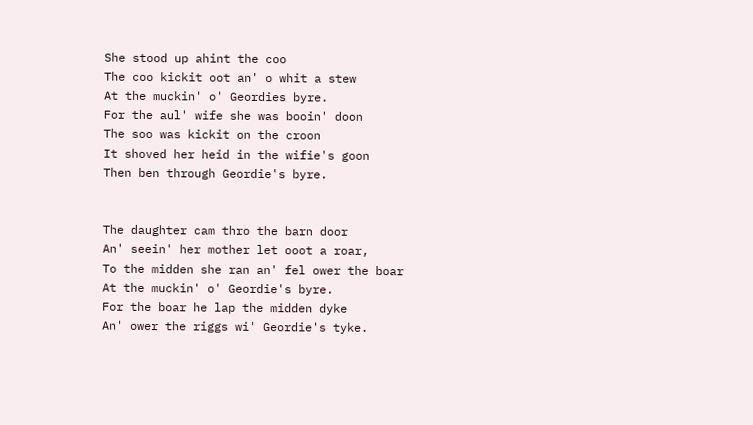She stood up ahint the coo
The coo kickit oot an' o whit a stew
At the muckin' o' Geordies byre.
For the aul' wife she was booin' doon
The soo was kickit on the croon
It shoved her heid in the wifie's goon
Then ben through Geordie's byre.


The daughter cam thro the barn door
An' seein' her mother let ooot a roar,
To the midden she ran an' fel ower the boar
At the muckin' o' Geordie's byre.
For the boar he lap the midden dyke
An' ower the riggs wi' Geordie's tyke.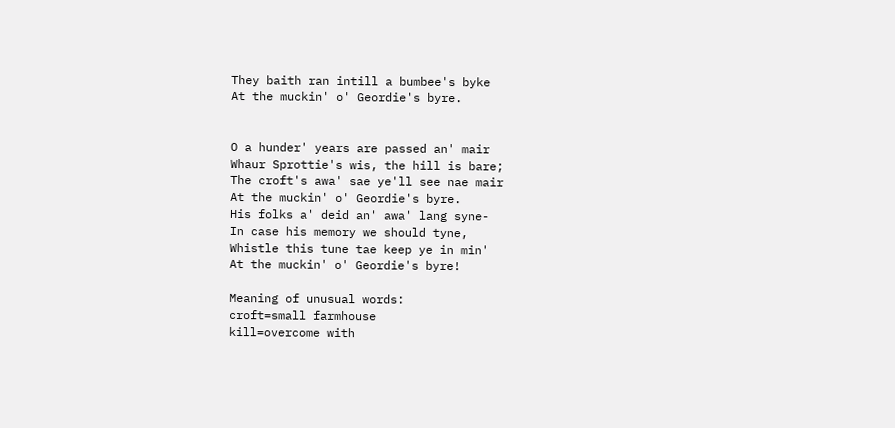They baith ran intill a bumbee's byke
At the muckin' o' Geordie's byre.


O a hunder' years are passed an' mair
Whaur Sprottie's wis, the hill is bare;
The croft's awa' sae ye'll see nae mair
At the muckin' o' Geordie's byre.
His folks a' deid an' awa' lang syne-
In case his memory we should tyne,
Whistle this tune tae keep ye in min'
At the muckin' o' Geordie's byre!

Meaning of unusual words:
croft=small farmhouse
kill=overcome with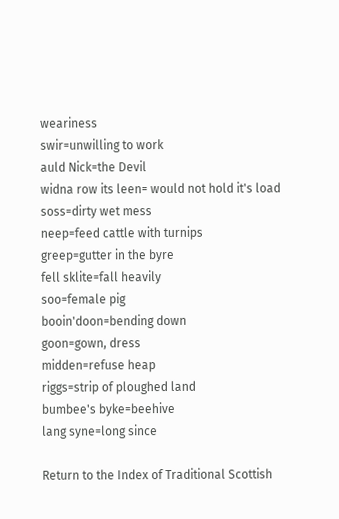weariness
swir=unwilling to work
auld Nick=the Devil
widna row its leen= would not hold it's load
soss=dirty wet mess
neep=feed cattle with turnips
greep=gutter in the byre
fell sklite=fall heavily
soo=female pig
booin'doon=bending down
goon=gown, dress
midden=refuse heap
riggs=strip of ploughed land
bumbee's byke=beehive
lang syne=long since

Return to the Index of Traditional Scottish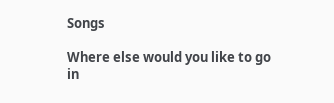Songs

Where else would you like to go in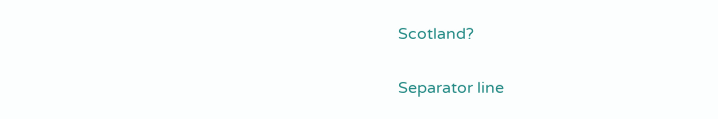Scotland?

Separator line